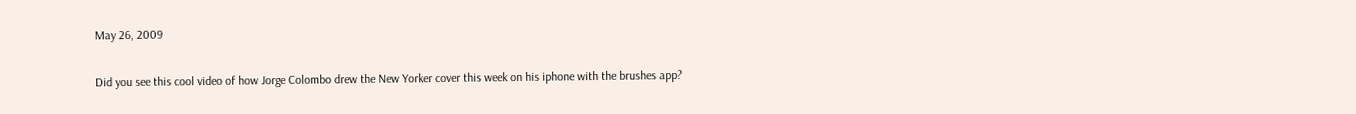May 26, 2009

Did you see this cool video of how Jorge Colombo drew the New Yorker cover this week on his iphone with the brushes app?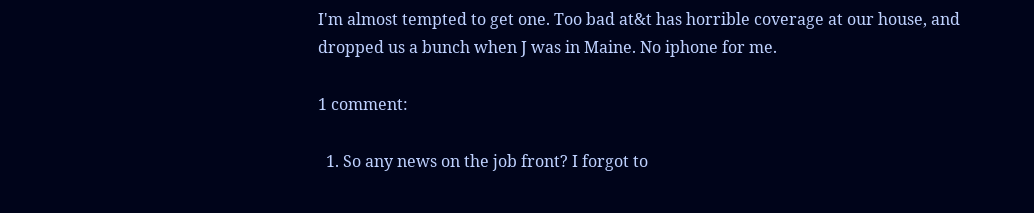I'm almost tempted to get one. Too bad at&t has horrible coverage at our house, and dropped us a bunch when J was in Maine. No iphone for me.

1 comment:

  1. So any news on the job front? I forgot to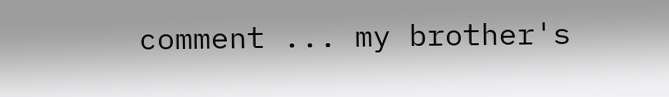comment ... my brother's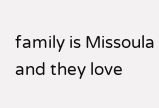family is Missoula and they love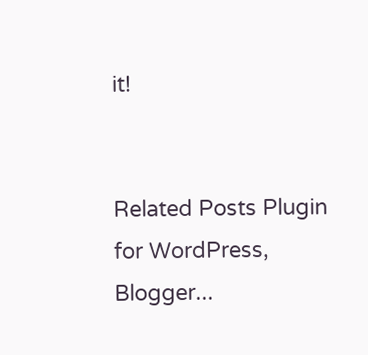it!


Related Posts Plugin for WordPress, Blogger...